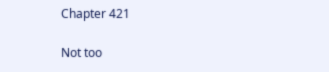Chapter 421

Not too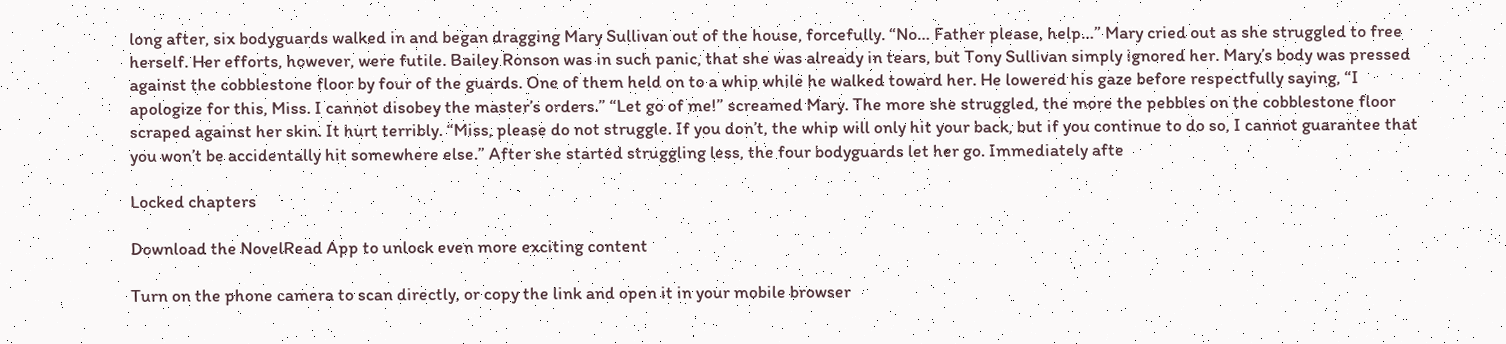long after, six bodyguards walked in and began dragging Mary Sullivan out of the house, forcefully. “No… Father please, help…” Mary cried out as she struggled to free herself. Her efforts, however, were futile. Bailey Ronson was in such panic, that she was already in tears, but Tony Sullivan simply ignored her. Mary’s body was pressed against the cobblestone floor by four of the guards. One of them held on to a whip while he walked toward her. He lowered his gaze before respectfully saying, “I apologize for this, Miss. I cannot disobey the master’s orders.” “Let go of me!” screamed Mary. The more she struggled, the more the pebbles on the cobblestone floor scraped against her skin. It hurt terribly. “Miss, please do not struggle. If you don’t, the whip will only hit your back, but if you continue to do so, I cannot guarantee that you won’t be accidentally hit somewhere else.” After she started struggling less, the four bodyguards let her go. Immediately afte

Locked chapters

Download the NovelRead App to unlock even more exciting content

Turn on the phone camera to scan directly, or copy the link and open it in your mobile browser